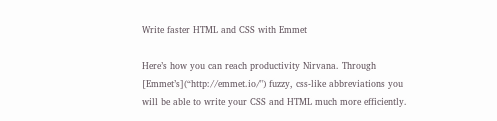Write faster HTML and CSS with Emmet

Here’s how you can reach productivity Nirvana. Through [Emmet’s](“http://emmet.io/") fuzzy, css-like abbreviations you will be able to write your CSS and HTML much more efficiently.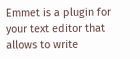Emmet is a plugin for your text editor that allows to write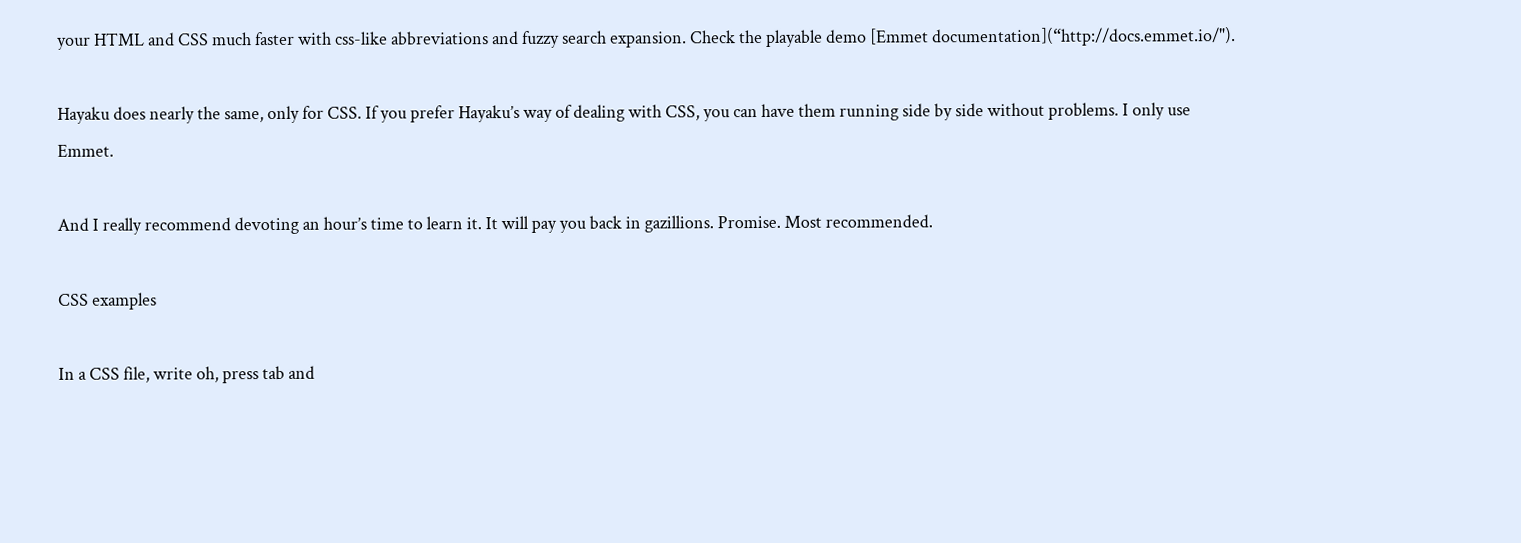your HTML and CSS much faster with css-like abbreviations and fuzzy search expansion. Check the playable demo [Emmet documentation](“http://docs.emmet.io/").

Hayaku does nearly the same, only for CSS. If you prefer Hayaku’s way of dealing with CSS, you can have them running side by side without problems. I only use Emmet.

And I really recommend devoting an hour’s time to learn it. It will pay you back in gazillions. Promise. Most recommended.

CSS examples

In a CSS file, write oh, press tab and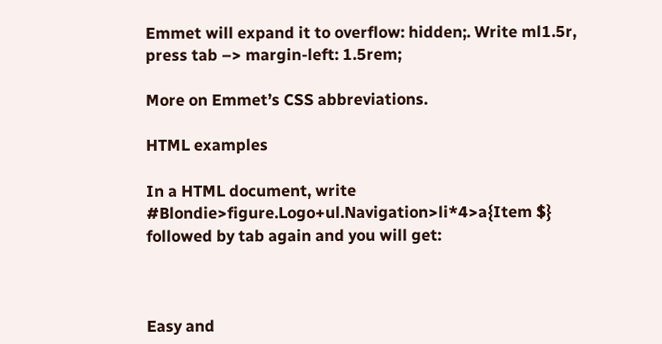Emmet will expand it to overflow: hidden;. Write ml1.5r, press tab –> margin-left: 1.5rem;

More on Emmet’s CSS abbreviations.

HTML examples

In a HTML document, write #Blondie>figure.Logo+ul.Navigation>li*4>a{Item $} followed by tab again and you will get:



Easy and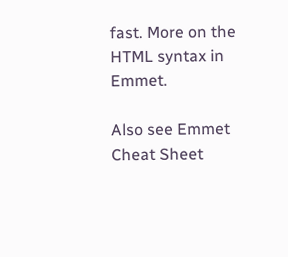fast. More on the HTML syntax in Emmet.

Also see Emmet Cheat Sheet